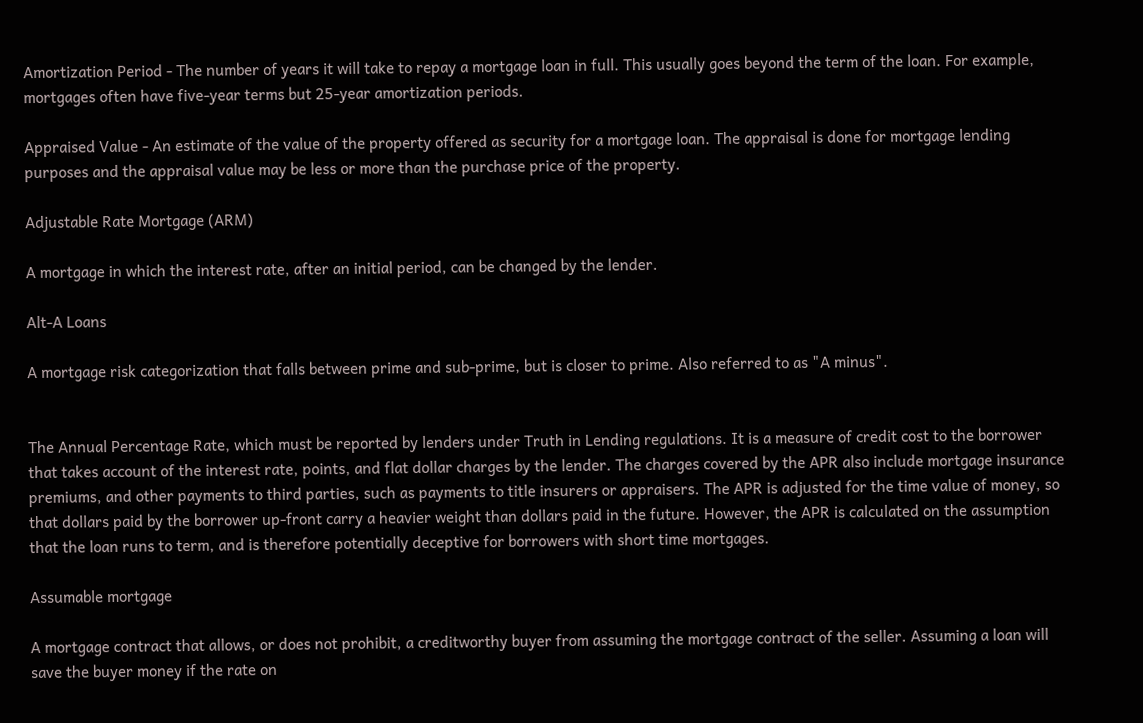Amortization Period - The number of years it will take to repay a mortgage loan in full. This usually goes beyond the term of the loan. For example, mortgages often have five-year terms but 25-year amortization periods.

Appraised Value - An estimate of the value of the property offered as security for a mortgage loan. The appraisal is done for mortgage lending purposes and the appraisal value may be less or more than the purchase price of the property.

Adjustable Rate Mortgage (ARM)

A mortgage in which the interest rate, after an initial period, can be changed by the lender.

Alt-A Loans

A mortgage risk categorization that falls between prime and sub-prime, but is closer to prime. Also referred to as "A minus".


The Annual Percentage Rate, which must be reported by lenders under Truth in Lending regulations. It is a measure of credit cost to the borrower that takes account of the interest rate, points, and flat dollar charges by the lender. The charges covered by the APR also include mortgage insurance premiums, and other payments to third parties, such as payments to title insurers or appraisers. The APR is adjusted for the time value of money, so that dollars paid by the borrower up-front carry a heavier weight than dollars paid in the future. However, the APR is calculated on the assumption that the loan runs to term, and is therefore potentially deceptive for borrowers with short time mortgages.

Assumable mortgage

A mortgage contract that allows, or does not prohibit, a creditworthy buyer from assuming the mortgage contract of the seller. Assuming a loan will save the buyer money if the rate on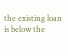the existing loan is below the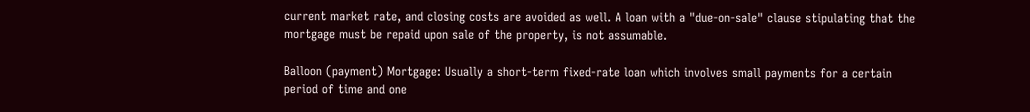current market rate, and closing costs are avoided as well. A loan with a "due-on-sale" clause stipulating that the mortgage must be repaid upon sale of the property, is not assumable.

Balloon (payment) Mortgage: Usually a short-term fixed-rate loan which involves small payments for a certain period of time and one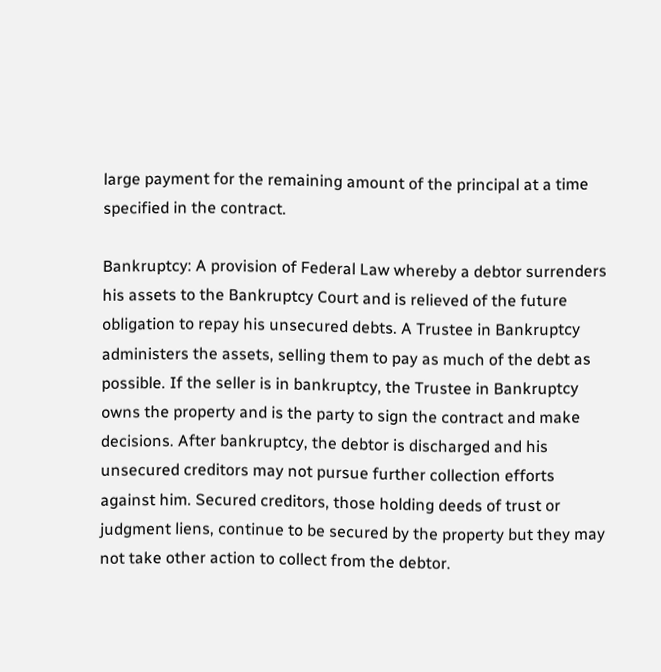large payment for the remaining amount of the principal at a time specified in the contract.

Bankruptcy: A provision of Federal Law whereby a debtor surrenders his assets to the Bankruptcy Court and is relieved of the future obligation to repay his unsecured debts. A Trustee in Bankruptcy administers the assets, selling them to pay as much of the debt as possible. If the seller is in bankruptcy, the Trustee in Bankruptcy owns the property and is the party to sign the contract and make decisions. After bankruptcy, the debtor is discharged and his unsecured creditors may not pursue further collection efforts against him. Secured creditors, those holding deeds of trust or judgment liens, continue to be secured by the property but they may not take other action to collect from the debtor.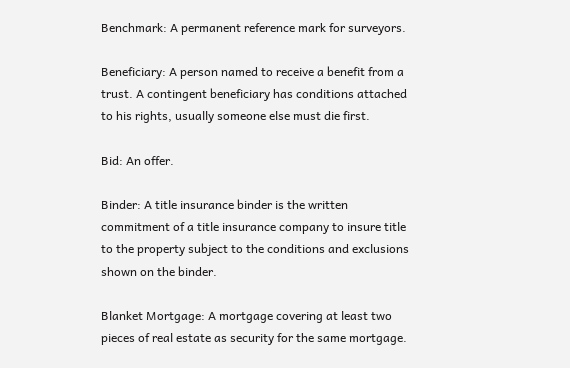Benchmark: A permanent reference mark for surveyors.

Beneficiary: A person named to receive a benefit from a trust. A contingent beneficiary has conditions attached to his rights, usually someone else must die first.

Bid: An offer.

Binder: A title insurance binder is the written commitment of a title insurance company to insure title to the property subject to the conditions and exclusions shown on the binder.

Blanket Mortgage: A mortgage covering at least two pieces of real estate as security for the same mortgage.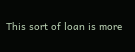This sort of loan is more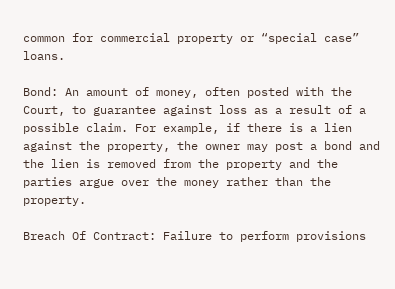common for commercial property or “special case” loans.

Bond: An amount of money, often posted with the Court, to guarantee against loss as a result of a possible claim. For example, if there is a lien against the property, the owner may post a bond and the lien is removed from the property and the parties argue over the money rather than the property.

Breach Of Contract: Failure to perform provisions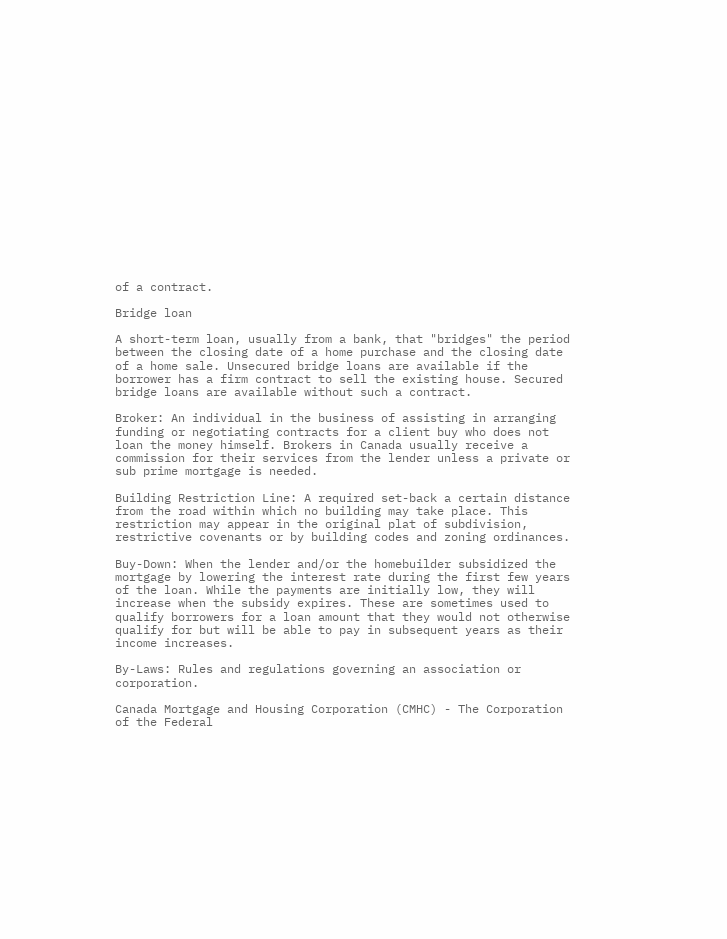of a contract.

Bridge loan

A short-term loan, usually from a bank, that "bridges" the period between the closing date of a home purchase and the closing date of a home sale. Unsecured bridge loans are available if the borrower has a firm contract to sell the existing house. Secured bridge loans are available without such a contract.

Broker: An individual in the business of assisting in arranging funding or negotiating contracts for a client buy who does not loan the money himself. Brokers in Canada usually receive a commission for their services from the lender unless a private or sub prime mortgage is needed.

Building Restriction Line: A required set-back a certain distance from the road within which no building may take place. This restriction may appear in the original plat of subdivision, restrictive covenants or by building codes and zoning ordinances.

Buy-Down: When the lender and/or the homebuilder subsidized the mortgage by lowering the interest rate during the first few years of the loan. While the payments are initially low, they will increase when the subsidy expires. These are sometimes used to qualify borrowers for a loan amount that they would not otherwise qualify for but will be able to pay in subsequent years as their income increases.

By-Laws: Rules and regulations governing an association or corporation.

Canada Mortgage and Housing Corporation (CMHC) - The Corporation of the Federal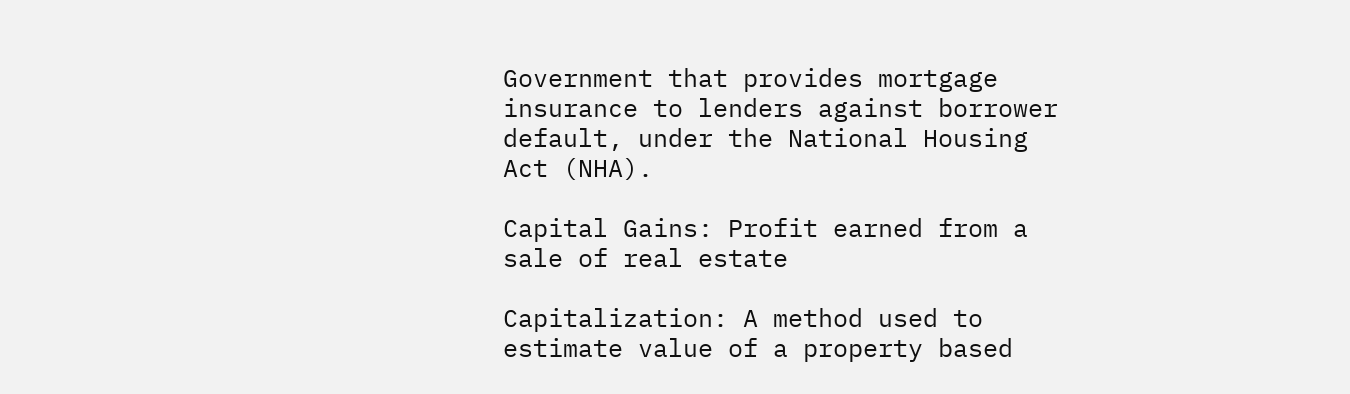Government that provides mortgage insurance to lenders against borrower default, under the National Housing Act (NHA).

Capital Gains: Profit earned from a sale of real estate

Capitalization: A method used to estimate value of a property based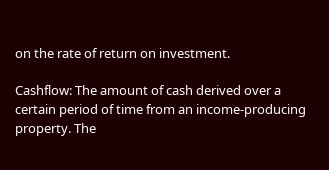on the rate of return on investment.

Cashflow: The amount of cash derived over a certain period of time from an income-producing property. The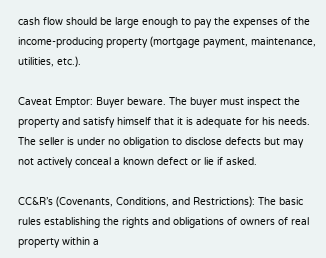cash flow should be large enough to pay the expenses of the income-producing property (mortgage payment, maintenance, utilities, etc.).

Caveat Emptor: Buyer beware. The buyer must inspect the property and satisfy himself that it is adequate for his needs. The seller is under no obligation to disclose defects but may not actively conceal a known defect or lie if asked.

CC&R’s (Covenants, Conditions, and Restrictions): The basic rules establishing the rights and obligations of owners of real property within a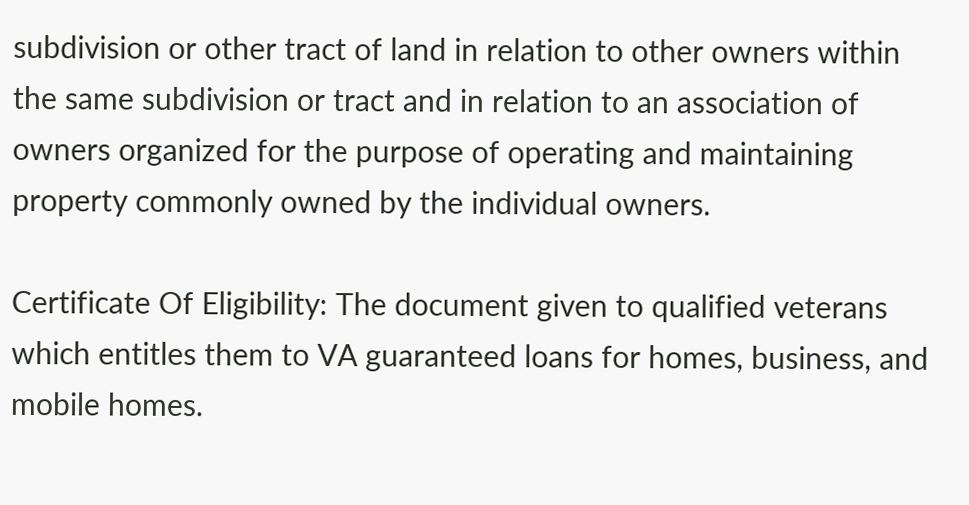subdivision or other tract of land in relation to other owners within the same subdivision or tract and in relation to an association of owners organized for the purpose of operating and maintaining property commonly owned by the individual owners.

Certificate Of Eligibility: The document given to qualified veterans which entitles them to VA guaranteed loans for homes, business, and mobile homes.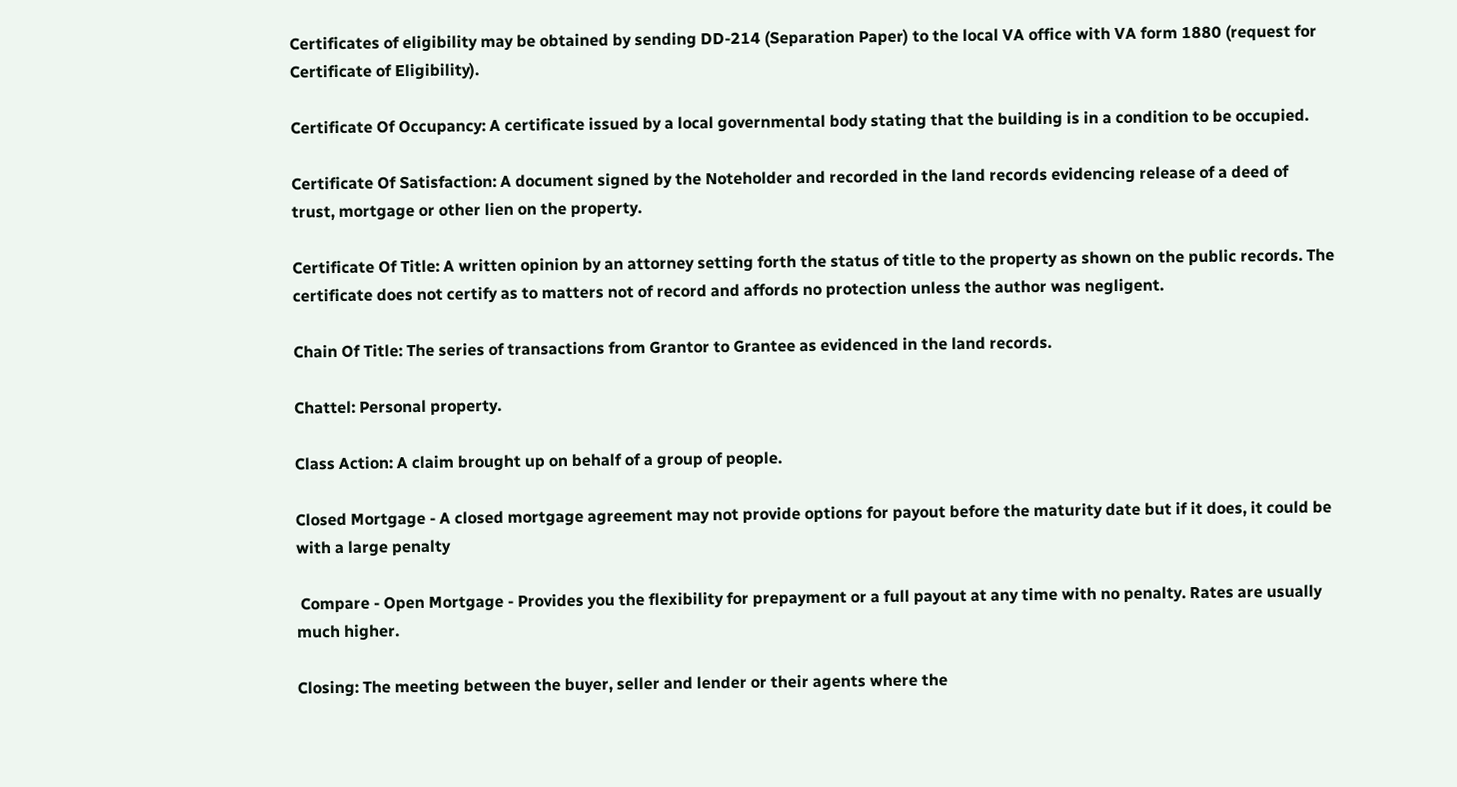Certificates of eligibility may be obtained by sending DD-214 (Separation Paper) to the local VA office with VA form 1880 (request for Certificate of Eligibility).

Certificate Of Occupancy: A certificate issued by a local governmental body stating that the building is in a condition to be occupied.

Certificate Of Satisfaction: A document signed by the Noteholder and recorded in the land records evidencing release of a deed of trust, mortgage or other lien on the property.

Certificate Of Title: A written opinion by an attorney setting forth the status of title to the property as shown on the public records. The certificate does not certify as to matters not of record and affords no protection unless the author was negligent.

Chain Of Title: The series of transactions from Grantor to Grantee as evidenced in the land records.

Chattel: Personal property.

Class Action: A claim brought up on behalf of a group of people.

Closed Mortgage - A closed mortgage agreement may not provide options for payout before the maturity date but if it does, it could be with a large penalty

 Compare - Open Mortgage - Provides you the flexibility for prepayment or a full payout at any time with no penalty. Rates are usually much higher.

Closing: The meeting between the buyer, seller and lender or their agents where the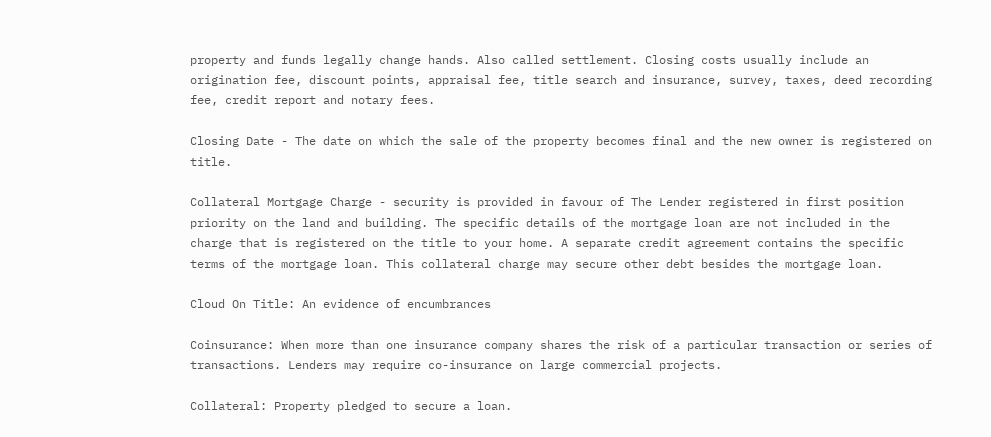property and funds legally change hands. Also called settlement. Closing costs usually include an origination fee, discount points, appraisal fee, title search and insurance, survey, taxes, deed recording fee, credit report and notary fees.

Closing Date - The date on which the sale of the property becomes final and the new owner is registered on title.

Collateral Mortgage Charge - security is provided in favour of The Lender registered in first position priority on the land and building. The specific details of the mortgage loan are not included in the charge that is registered on the title to your home. A separate credit agreement contains the specific terms of the mortgage loan. This collateral charge may secure other debt besides the mortgage loan.

Cloud On Title: An evidence of encumbrances

Coinsurance: When more than one insurance company shares the risk of a particular transaction or series of transactions. Lenders may require co-insurance on large commercial projects.

Collateral: Property pledged to secure a loan.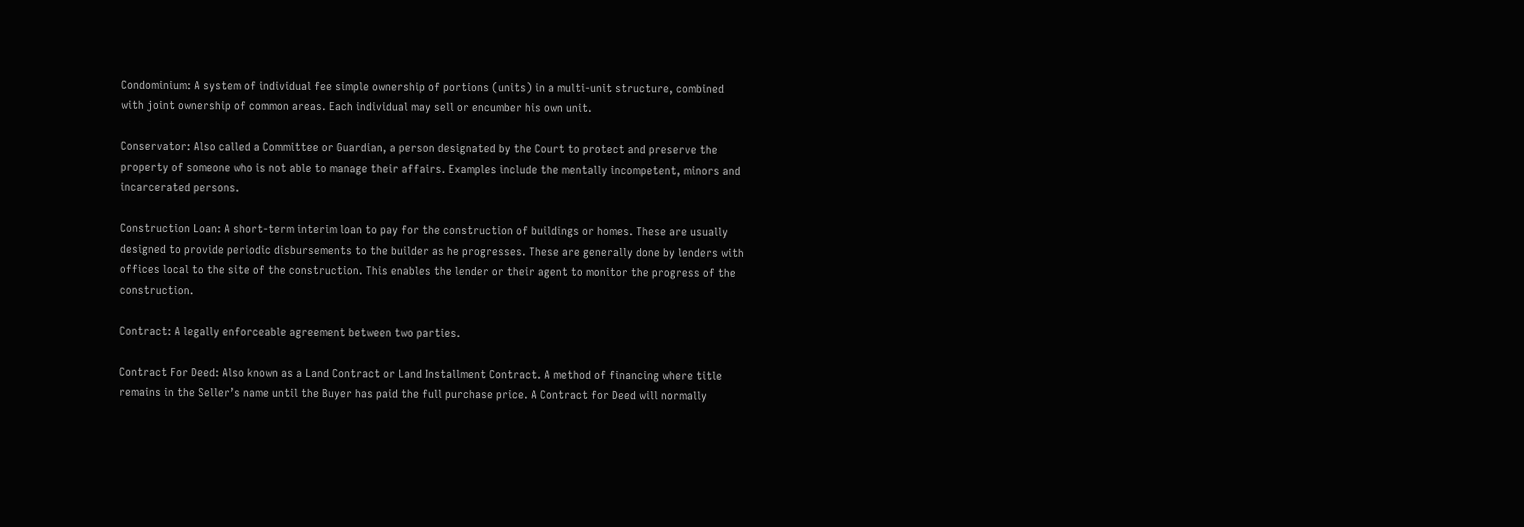Condominium: A system of individual fee simple ownership of portions (units) in a multi-unit structure, combined with joint ownership of common areas. Each individual may sell or encumber his own unit.

Conservator: Also called a Committee or Guardian, a person designated by the Court to protect and preserve the property of someone who is not able to manage their affairs. Examples include the mentally incompetent, minors and incarcerated persons.

Construction Loan: A short-term interim loan to pay for the construction of buildings or homes. These are usually designed to provide periodic disbursements to the builder as he progresses. These are generally done by lenders with offices local to the site of the construction. This enables the lender or their agent to monitor the progress of the construction.

Contract: A legally enforceable agreement between two parties.

Contract For Deed: Also known as a Land Contract or Land Installment Contract. A method of financing where title remains in the Seller’s name until the Buyer has paid the full purchase price. A Contract for Deed will normally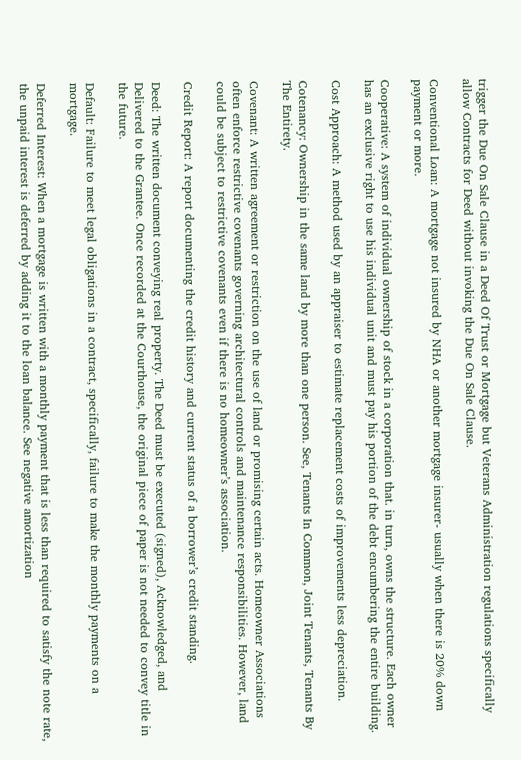trigger the Due On Sale Clause in a Deed Of Trust or Mortgage but Veterans Administration regulations specifically allow Contracts for Deed without invoking the Due On Sale Clause.

Conventional Loan: A mortgage not insured by NHA or another mortgage insurer- usually when there is 20% down payment or more.

Cooperative: A system of individual ownership of stock in a corporation that. in turn, owns the structure. Each owner has an exclusive right to use his individual unit and must pay his portion of the debt encumbering the entire building.

Cost Approach: A method used by an appraiser to estimate replacement costs of improvements less depreciation.

Cotenancy: Ownership in the same land by more than one person. See, Tenants In Common, Joint Tenants, Tenants By The Entirety.

Covenant: A written agreement or restriction on the use of land or promising certain acts. Homeowner Associations often enforce restrictive covenants governing architectural controls and maintenance responsibilities. However, land could be subject to restrictive covenants even if there is no homeowner’s association.

Credit Report: A report documenting the credit history and current status of a borrower’s credit standing.

Deed: The written document conveying real property. The Deed must be executed (signed), Acknowledged, and Delivered to the Grantee. Once recorded at the Courthouse, the original piece of paper is not needed to convey title in the future.

Default: Failure to meet legal obligations in a contract, specifically, failure to make the monthly payments on a mortgage.

Deferred Interest: When a mortgage is written with a monthly payment that is less than required to satisfy the note rate, the unpaid interest is deferred by adding it to the loan balance. See negative amortization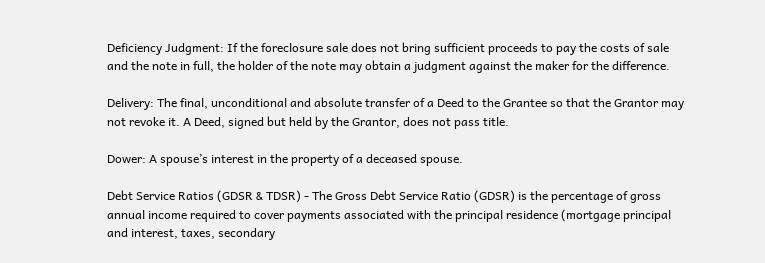Deficiency Judgment: If the foreclosure sale does not bring sufficient proceeds to pay the costs of sale and the note in full, the holder of the note may obtain a judgment against the maker for the difference.

Delivery: The final, unconditional and absolute transfer of a Deed to the Grantee so that the Grantor may not revoke it. A Deed, signed but held by the Grantor, does not pass title.

Dower: A spouse’s interest in the property of a deceased spouse.

Debt Service Ratios (GDSR & TDSR) - The Gross Debt Service Ratio (GDSR) is the percentage of gross annual income required to cover payments associated with the principal residence (mortgage principal and interest, taxes, secondary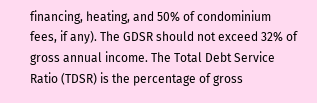financing, heating, and 50% of condominium fees, if any). The GDSR should not exceed 32% of gross annual income. The Total Debt Service Ratio (TDSR) is the percentage of gross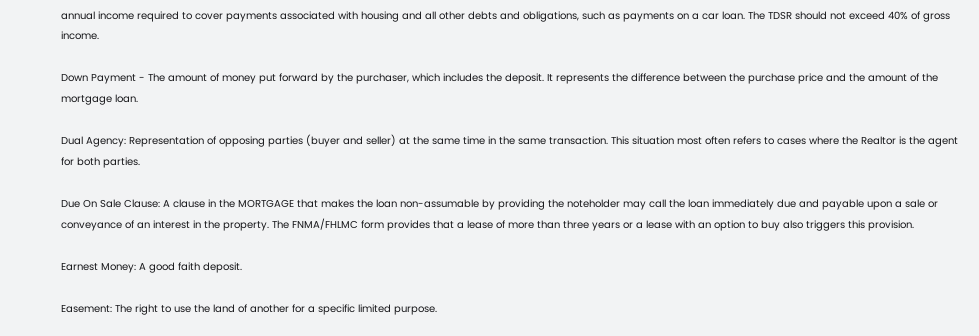annual income required to cover payments associated with housing and all other debts and obligations, such as payments on a car loan. The TDSR should not exceed 40% of gross income.

Down Payment - The amount of money put forward by the purchaser, which includes the deposit. It represents the difference between the purchase price and the amount of the mortgage loan.

Dual Agency: Representation of opposing parties (buyer and seller) at the same time in the same transaction. This situation most often refers to cases where the Realtor is the agent for both parties.

Due On Sale Clause: A clause in the MORTGAGE that makes the loan non-assumable by providing the noteholder may call the loan immediately due and payable upon a sale or conveyance of an interest in the property. The FNMA/FHLMC form provides that a lease of more than three years or a lease with an option to buy also triggers this provision.

Earnest Money: A good faith deposit.

Easement: The right to use the land of another for a specific limited purpose.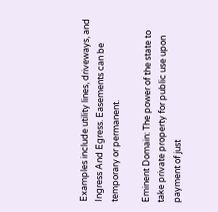Examples include utility lines, driveways, and Ingress And Egress. Easements can be temporary or permanent.

Eminent Domain: The power of the state to take private property for public use upon payment of just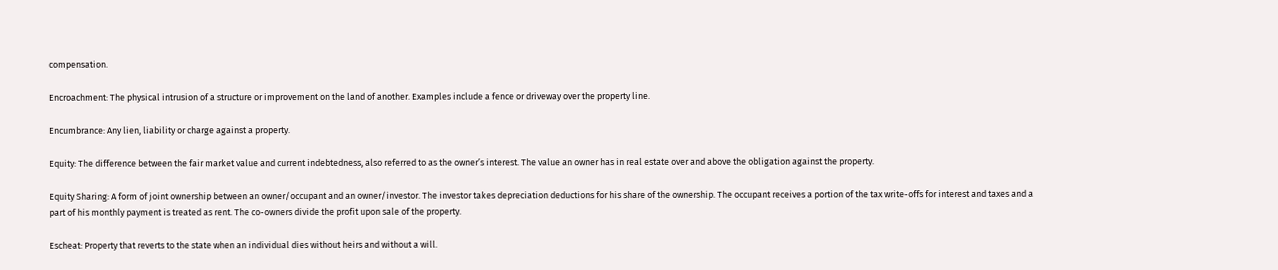compensation.

Encroachment: The physical intrusion of a structure or improvement on the land of another. Examples include a fence or driveway over the property line.

Encumbrance: Any lien, liability or charge against a property.

Equity: The difference between the fair market value and current indebtedness, also referred to as the owner’s interest. The value an owner has in real estate over and above the obligation against the property.

Equity Sharing: A form of joint ownership between an owner/occupant and an owner/investor. The investor takes depreciation deductions for his share of the ownership. The occupant receives a portion of the tax write-offs for interest and taxes and a part of his monthly payment is treated as rent. The co-owners divide the profit upon sale of the property.

Escheat: Property that reverts to the state when an individual dies without heirs and without a will.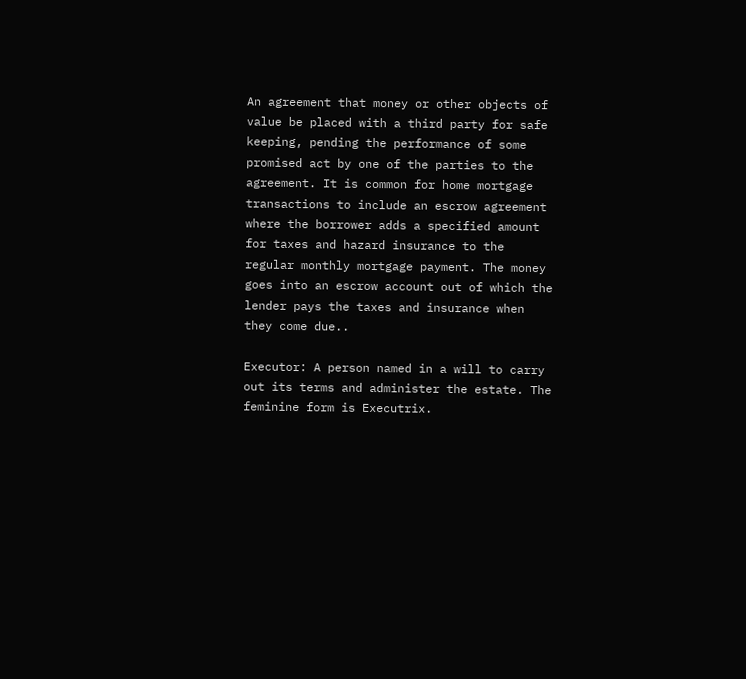An agreement that money or other objects of value be placed with a third party for safe keeping, pending the performance of some promised act by one of the parties to the agreement. It is common for home mortgage transactions to include an escrow agreement where the borrower adds a specified amount for taxes and hazard insurance to the regular monthly mortgage payment. The money goes into an escrow account out of which the lender pays the taxes and insurance when they come due..

Executor: A person named in a will to carry out its terms and administer the estate. The feminine form is Executrix.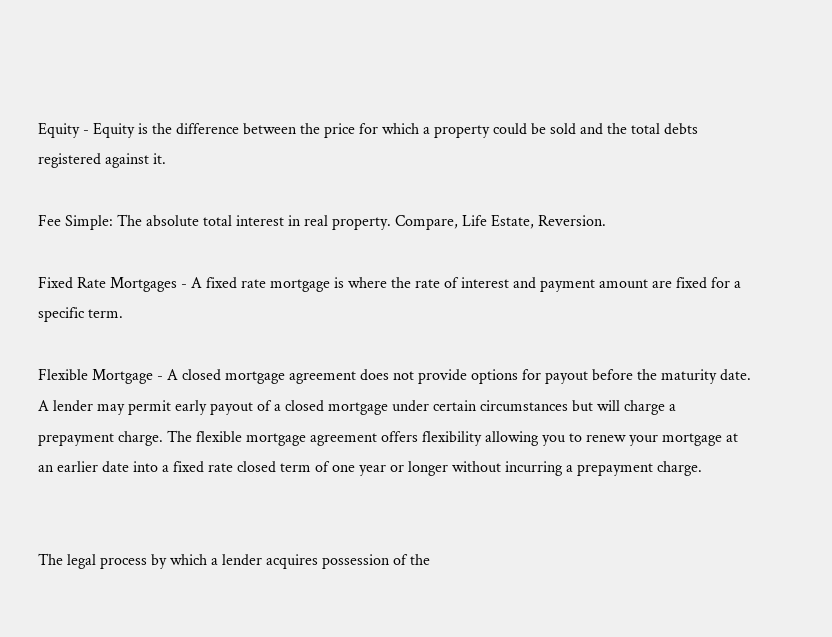Equity - Equity is the difference between the price for which a property could be sold and the total debts registered against it.

Fee Simple: The absolute total interest in real property. Compare, Life Estate, Reversion.

Fixed Rate Mortgages - A fixed rate mortgage is where the rate of interest and payment amount are fixed for a specific term.

Flexible Mortgage - A closed mortgage agreement does not provide options for payout before the maturity date. A lender may permit early payout of a closed mortgage under certain circumstances but will charge a prepayment charge. The flexible mortgage agreement offers flexibility allowing you to renew your mortgage at an earlier date into a fixed rate closed term of one year or longer without incurring a prepayment charge.


The legal process by which a lender acquires possession of the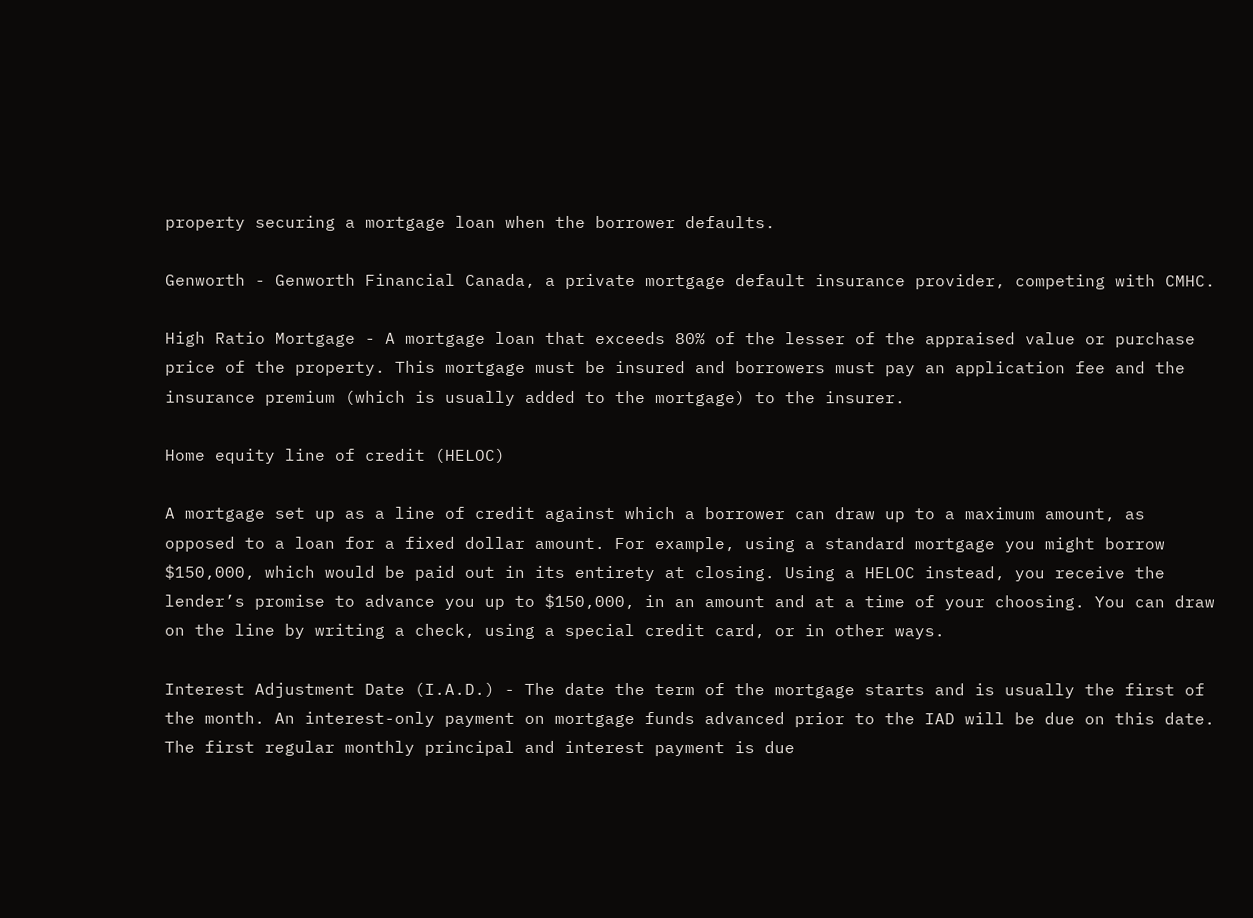property securing a mortgage loan when the borrower defaults.

Genworth - Genworth Financial Canada, a private mortgage default insurance provider, competing with CMHC.

High Ratio Mortgage - A mortgage loan that exceeds 80% of the lesser of the appraised value or purchase price of the property. This mortgage must be insured and borrowers must pay an application fee and the insurance premium (which is usually added to the mortgage) to the insurer.

Home equity line of credit (HELOC)

A mortgage set up as a line of credit against which a borrower can draw up to a maximum amount, as opposed to a loan for a fixed dollar amount. For example, using a standard mortgage you might borrow $150,000, which would be paid out in its entirety at closing. Using a HELOC instead, you receive the lender’s promise to advance you up to $150,000, in an amount and at a time of your choosing. You can draw on the line by writing a check, using a special credit card, or in other ways.

Interest Adjustment Date (I.A.D.) - The date the term of the mortgage starts and is usually the first of the month. An interest-only payment on mortgage funds advanced prior to the IAD will be due on this date. The first regular monthly principal and interest payment is due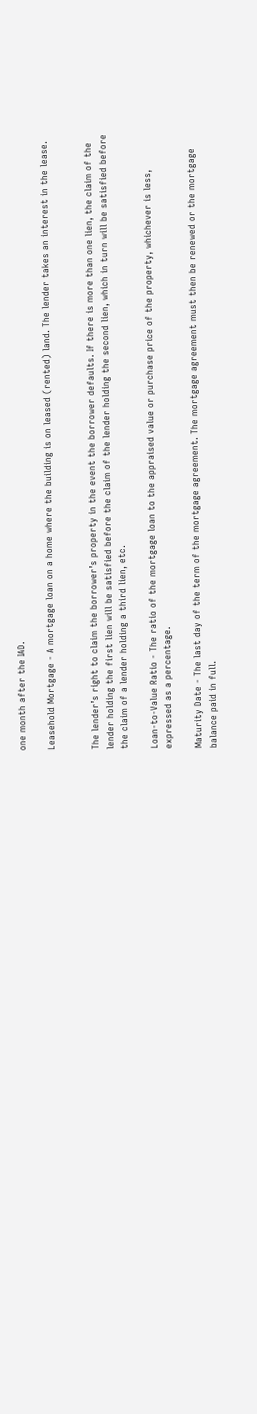one month after the IAD.

Leasehold Mortgage - A mortgage loan on a home where the building is on leased (rented) land. The lender takes an interest in the lease.


The lender’s right to claim the borrower’s property in the event the borrower defaults. If there is more than one lien, the claim of the lender holding the first lien will be satisfied before the claim of the lender holding the second lien, which in turn will be satisfied before the claim of a lender holding a third lien, etc.

Loan-to-Value Ratio - The ratio of the mortgage loan to the appraised value or purchase price of the property, whichever is less, expressed as a percentage.

Maturity Date - The last day of the term of the mortgage agreement. The mortgage agreement must then be renewed or the mortgage balance paid in full.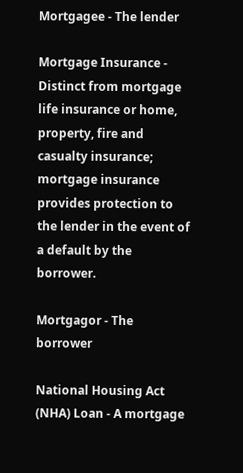Mortgagee - The lender

Mortgage Insurance - Distinct from mortgage life insurance or home, property, fire and casualty insurance; mortgage insurance provides protection to the lender in the event of a default by the borrower.

Mortgagor - The borrower

National Housing Act (NHA) Loan - A mortgage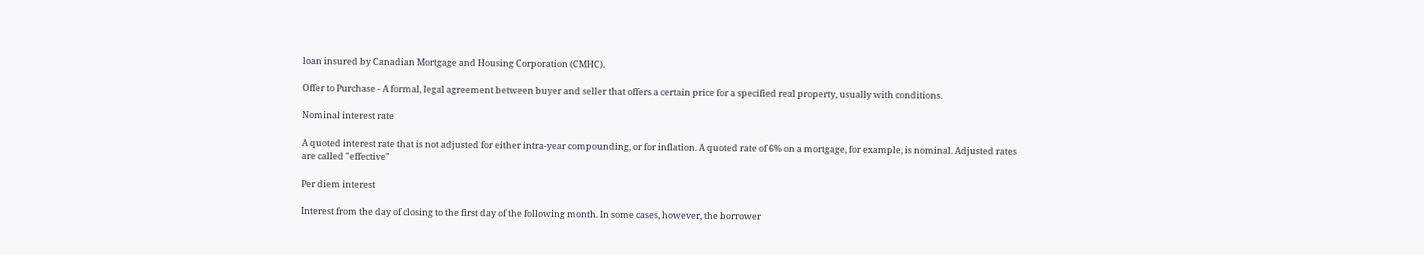loan insured by Canadian Mortgage and Housing Corporation (CMHC).

Offer to Purchase - A formal, legal agreement between buyer and seller that offers a certain price for a specified real property, usually with conditions.

Nominal interest rate

A quoted interest rate that is not adjusted for either intra-year compounding, or for inflation. A quoted rate of 6% on a mortgage, for example, is nominal. Adjusted rates are called "effective"

Per diem interest

Interest from the day of closing to the first day of the following month. In some cases, however, the borrower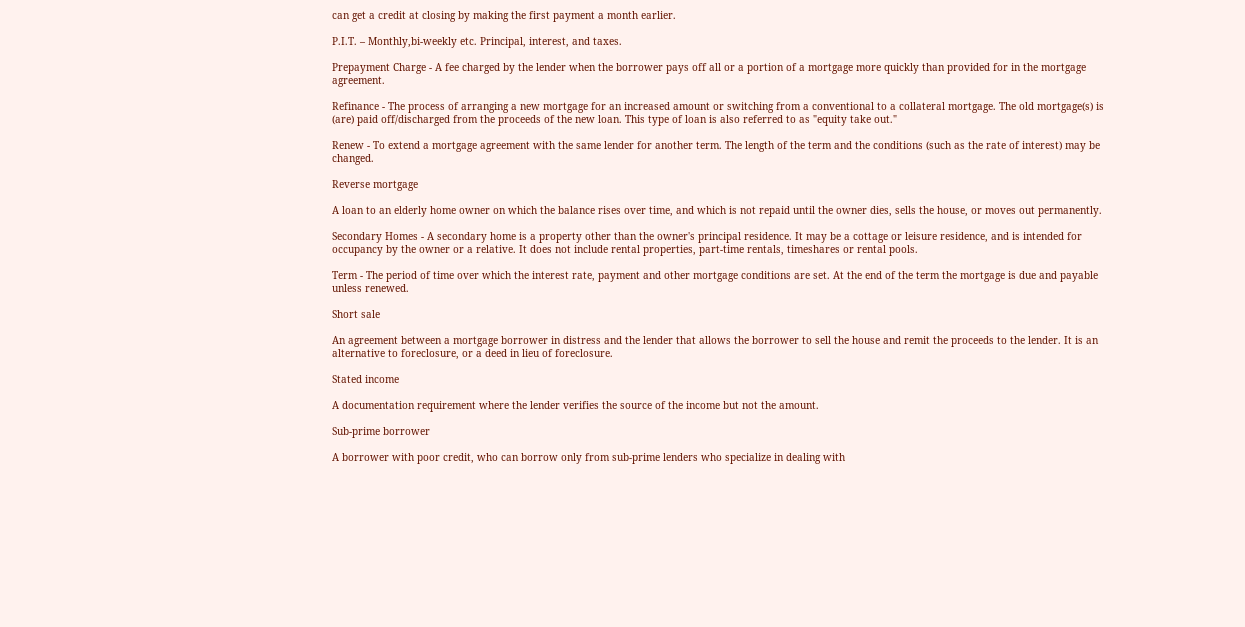can get a credit at closing by making the first payment a month earlier.

P.I.T. – Monthly,bi-weekly etc. Principal, interest, and taxes.

Prepayment Charge - A fee charged by the lender when the borrower pays off all or a portion of a mortgage more quickly than provided for in the mortgage agreement.

Refinance - The process of arranging a new mortgage for an increased amount or switching from a conventional to a collateral mortgage. The old mortgage(s) is (are) paid off/discharged from the proceeds of the new loan. This type of loan is also referred to as "equity take out."

Renew - To extend a mortgage agreement with the same lender for another term. The length of the term and the conditions (such as the rate of interest) may be changed.

Reverse mortgage

A loan to an elderly home owner on which the balance rises over time, and which is not repaid until the owner dies, sells the house, or moves out permanently.

Secondary Homes - A secondary home is a property other than the owner's principal residence. It may be a cottage or leisure residence, and is intended for occupancy by the owner or a relative. It does not include rental properties, part-time rentals, timeshares or rental pools.

Term - The period of time over which the interest rate, payment and other mortgage conditions are set. At the end of the term the mortgage is due and payable unless renewed.

Short sale

An agreement between a mortgage borrower in distress and the lender that allows the borrower to sell the house and remit the proceeds to the lender. It is an alternative to foreclosure, or a deed in lieu of foreclosure.

Stated income

A documentation requirement where the lender verifies the source of the income but not the amount.

Sub-prime borrower

A borrower with poor credit, who can borrow only from sub-prime lenders who specialize in dealing with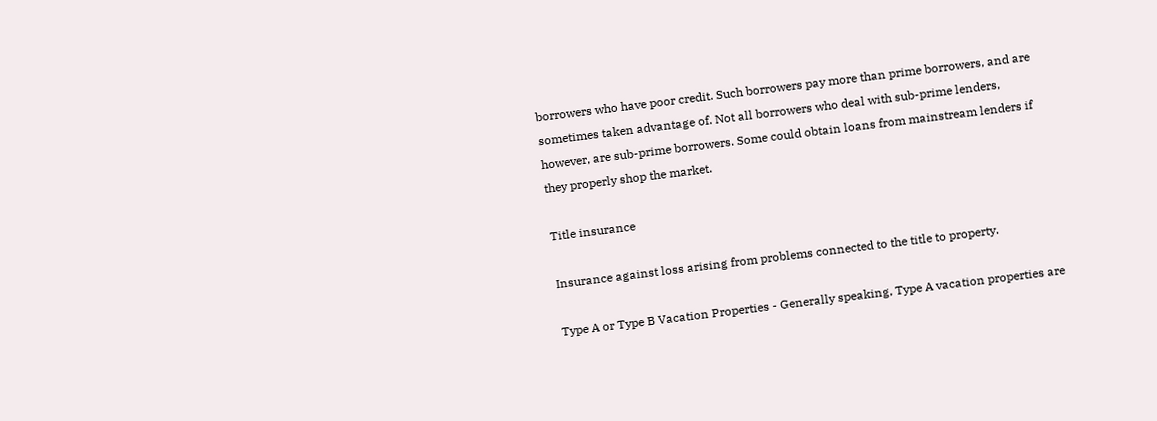borrowers who have poor credit. Such borrowers pay more than prime borrowers, and are sometimes taken advantage of. Not all borrowers who deal with sub-prime lenders, however, are sub-prime borrowers. Some could obtain loans from mainstream lenders if they properly shop the market.

Title insurance

Insurance against loss arising from problems connected to the title to property.

Type A or Type B Vacation Properties - Generally speaking, Type A vacation properties are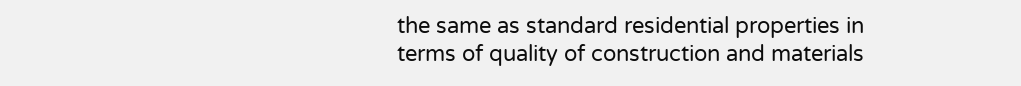the same as standard residential properties in terms of quality of construction and materials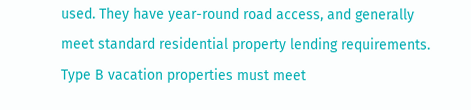used. They have year-round road access, and generally meet standard residential property lending requirements. Type B vacation properties must meet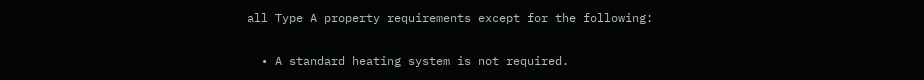all Type A property requirements except for the following:

  • A standard heating system is not required.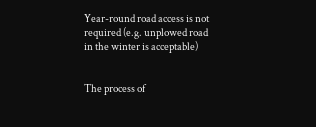Year-round road access is not required (e.g. unplowed road in the winter is acceptable)


The process of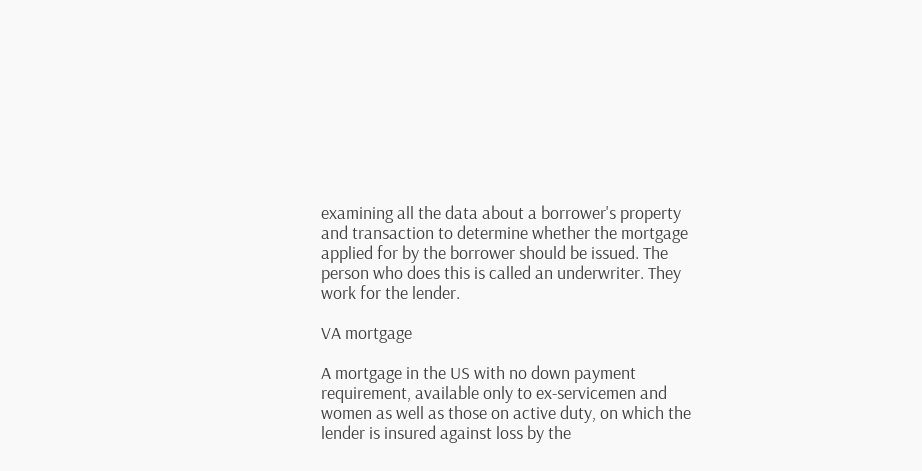examining all the data about a borrower's property and transaction to determine whether the mortgage applied for by the borrower should be issued. The person who does this is called an underwriter. They work for the lender.

VA mortgage

A mortgage in the US with no down payment requirement, available only to ex-servicemen and women as well as those on active duty, on which the lender is insured against loss by the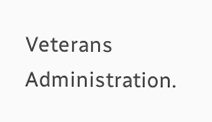Veterans Administration.